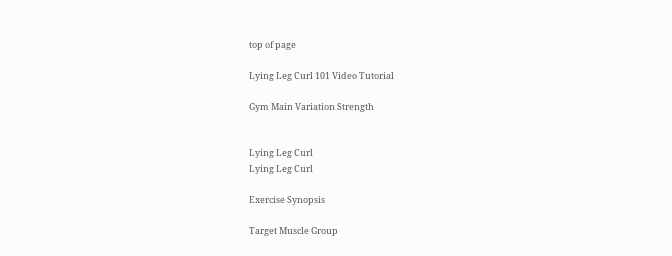top of page

Lying Leg Curl 101 Video Tutorial

Gym Main Variation Strength


Lying Leg Curl
Lying Leg Curl

Exercise Synopsis

Target Muscle Group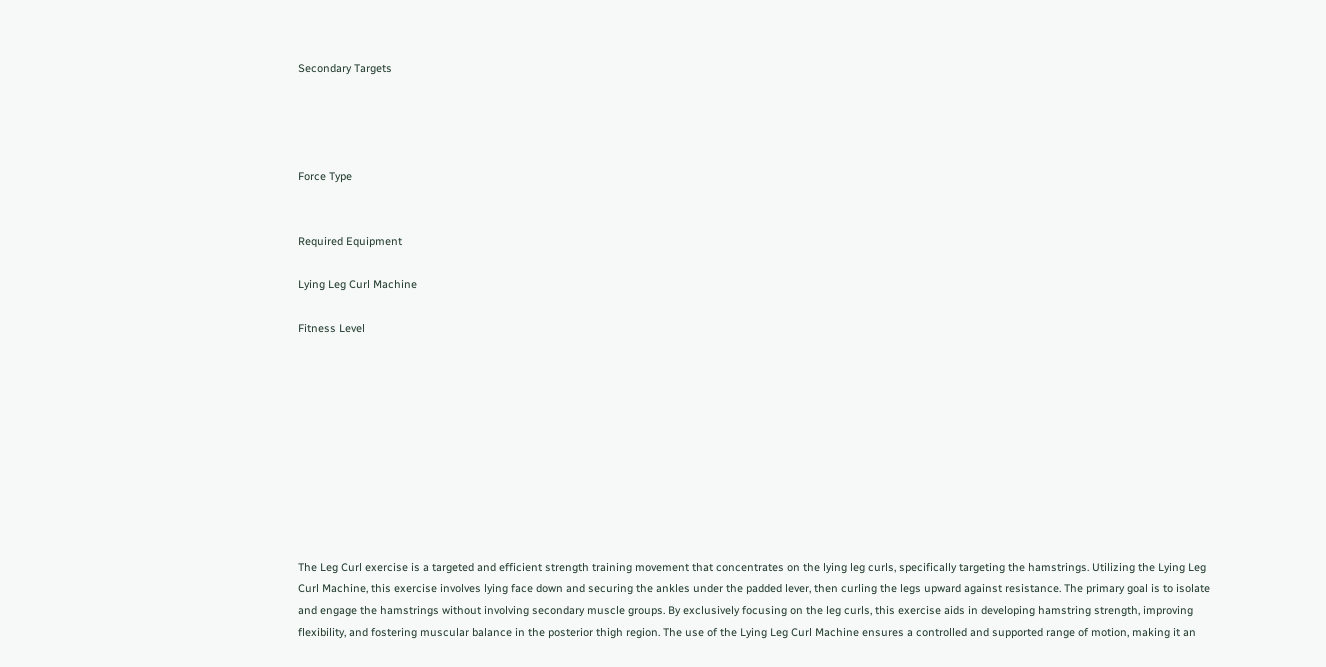Secondary Targets




Force Type


Required Equipment

Lying Leg Curl Machine

Fitness Level










The Leg Curl exercise is a targeted and efficient strength training movement that concentrates on the lying leg curls, specifically targeting the hamstrings. Utilizing the Lying Leg Curl Machine, this exercise involves lying face down and securing the ankles under the padded lever, then curling the legs upward against resistance. The primary goal is to isolate and engage the hamstrings without involving secondary muscle groups. By exclusively focusing on the leg curls, this exercise aids in developing hamstring strength, improving flexibility, and fostering muscular balance in the posterior thigh region. The use of the Lying Leg Curl Machine ensures a controlled and supported range of motion, making it an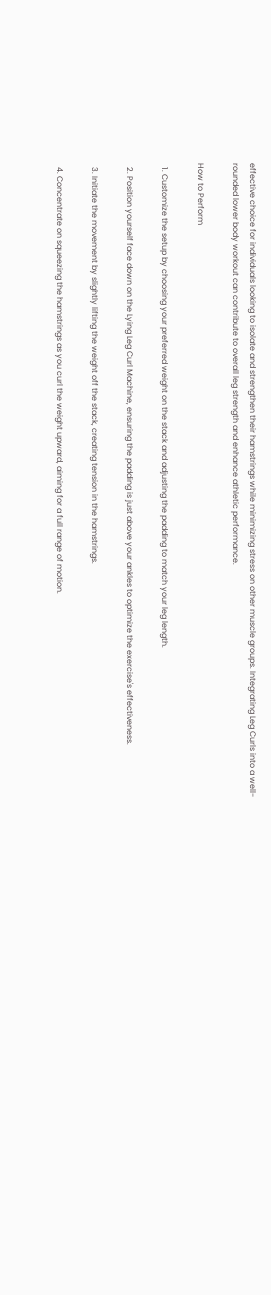effective choice for individuals looking to isolate and strengthen their hamstrings while minimizing stress on other muscle groups. Integrating Leg Curls into a well-rounded lower body workout can contribute to overall leg strength and enhance athletic performance.

How to Perform

  1. Customize the setup by choosing your preferred weight on the stack and adjusting the padding to match your leg length.

  2. Position yourself face down on the Lying Leg Curl Machine, ensuring the padding is just above your ankles to optimize the exercise's effectiveness.

  3. Initiate the movement by slightly lifting the weight off the stack, creating tension in the hamstrings.

  4. Concentrate on squeezing the hamstrings as you curl the weight upward, aiming for a full range of motion.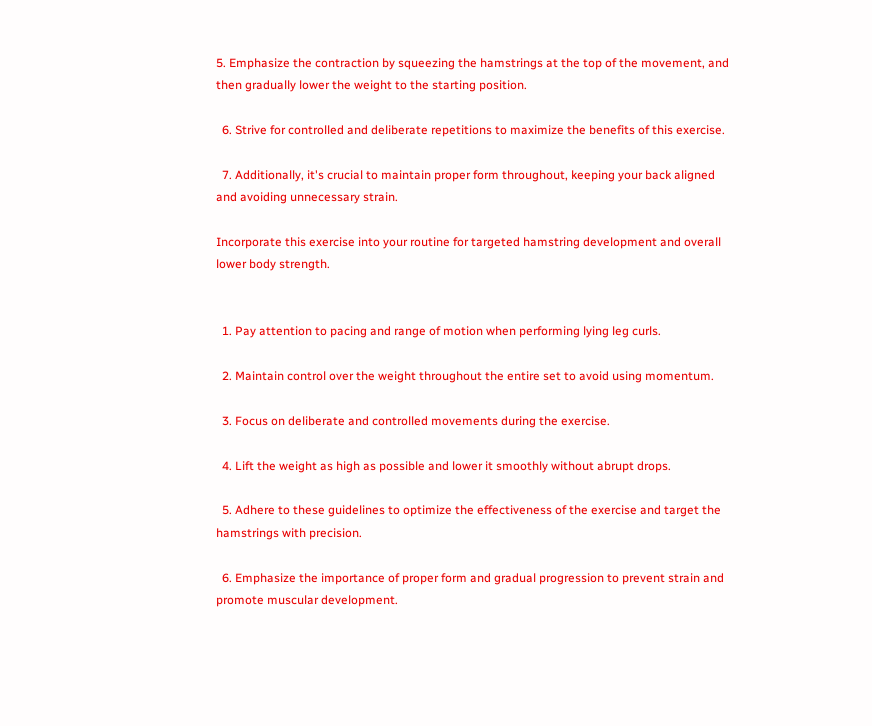5. Emphasize the contraction by squeezing the hamstrings at the top of the movement, and then gradually lower the weight to the starting position.

  6. Strive for controlled and deliberate repetitions to maximize the benefits of this exercise.

  7. Additionally, it's crucial to maintain proper form throughout, keeping your back aligned and avoiding unnecessary strain.

Incorporate this exercise into your routine for targeted hamstring development and overall lower body strength.


  1. Pay attention to pacing and range of motion when performing lying leg curls.

  2. Maintain control over the weight throughout the entire set to avoid using momentum.

  3. Focus on deliberate and controlled movements during the exercise.

  4. Lift the weight as high as possible and lower it smoothly without abrupt drops.

  5. Adhere to these guidelines to optimize the effectiveness of the exercise and target the hamstrings with precision.

  6. Emphasize the importance of proper form and gradual progression to prevent strain and promote muscular development.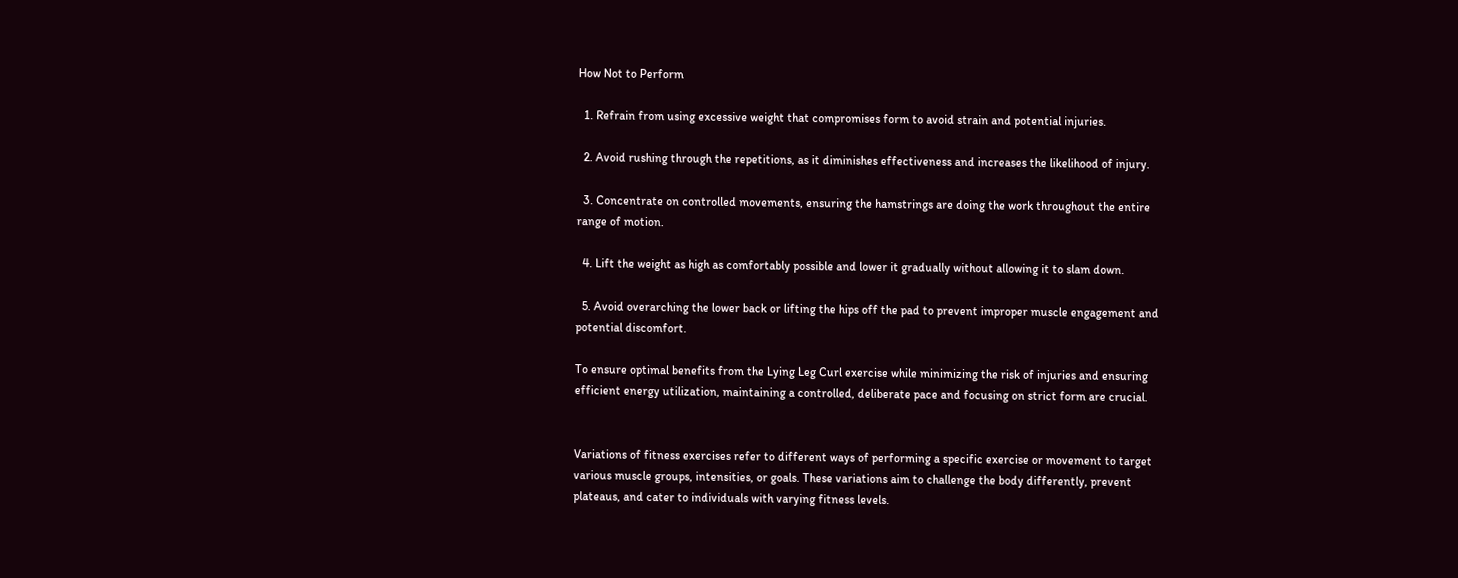How Not to Perform

  1. Refrain from using excessive weight that compromises form to avoid strain and potential injuries.

  2. Avoid rushing through the repetitions, as it diminishes effectiveness and increases the likelihood of injury.

  3. Concentrate on controlled movements, ensuring the hamstrings are doing the work throughout the entire range of motion.

  4. Lift the weight as high as comfortably possible and lower it gradually without allowing it to slam down.

  5. Avoid overarching the lower back or lifting the hips off the pad to prevent improper muscle engagement and potential discomfort.

To ensure optimal benefits from the Lying Leg Curl exercise while minimizing the risk of injuries and ensuring efficient energy utilization, maintaining a controlled, deliberate pace and focusing on strict form are crucial.


Variations of fitness exercises refer to different ways of performing a specific exercise or movement to target various muscle groups, intensities, or goals. These variations aim to challenge the body differently, prevent plateaus, and cater to individuals with varying fitness levels.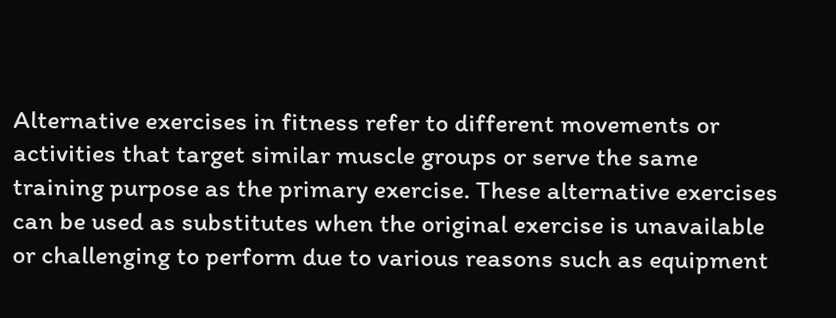Alternative exercises in fitness refer to different movements or activities that target similar muscle groups or serve the same training purpose as the primary exercise. These alternative exercises can be used as substitutes when the original exercise is unavailable or challenging to perform due to various reasons such as equipment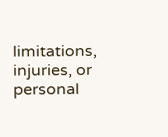limitations, injuries, or personal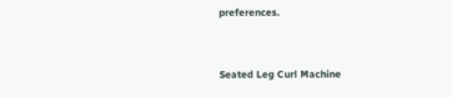preferences.


Seated Leg Curl Machine